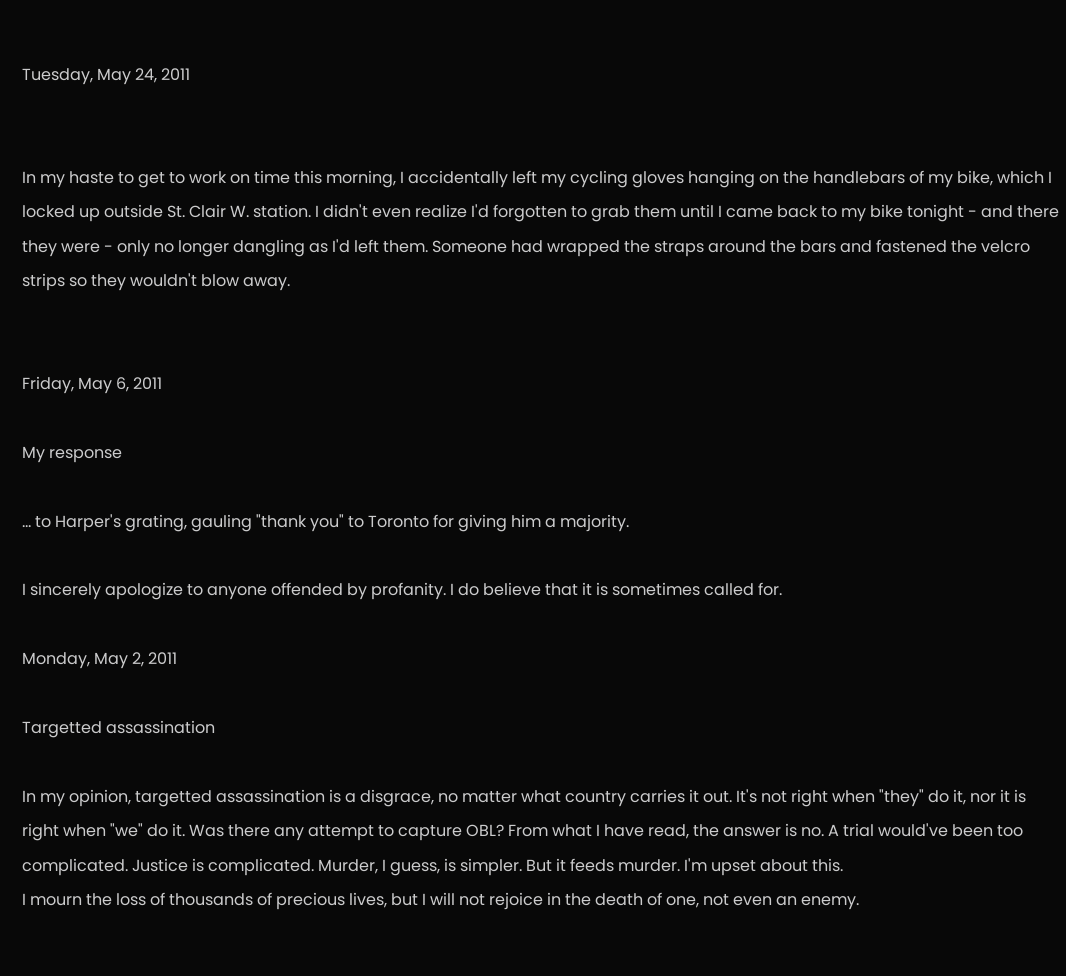Tuesday, May 24, 2011


In my haste to get to work on time this morning, I accidentally left my cycling gloves hanging on the handlebars of my bike, which I locked up outside St. Clair W. station. I didn't even realize I'd forgotten to grab them until I came back to my bike tonight - and there they were - only no longer dangling as I'd left them. Someone had wrapped the straps around the bars and fastened the velcro strips so they wouldn't blow away.


Friday, May 6, 2011

My response

... to Harper's grating, gauling "thank you" to Toronto for giving him a majority.

I sincerely apologize to anyone offended by profanity. I do believe that it is sometimes called for.

Monday, May 2, 2011

Targetted assassination

In my opinion, targetted assassination is a disgrace, no matter what country carries it out. It's not right when "they" do it, nor it is right when "we" do it. Was there any attempt to capture OBL? From what I have read, the answer is no. A trial would've been too complicated. Justice is complicated. Murder, I guess, is simpler. But it feeds murder. I'm upset about this.
I mourn the loss of thousands of precious lives, but I will not rejoice in the death of one, not even an enemy.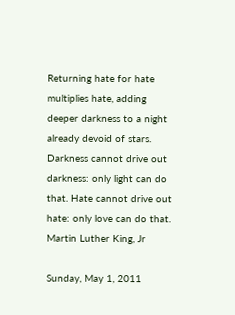Returning hate for hate multiplies hate, adding deeper darkness to a night already devoid of stars. Darkness cannot drive out darkness: only light can do that. Hate cannot drive out hate: only love can do that.
Martin Luther King, Jr

Sunday, May 1, 2011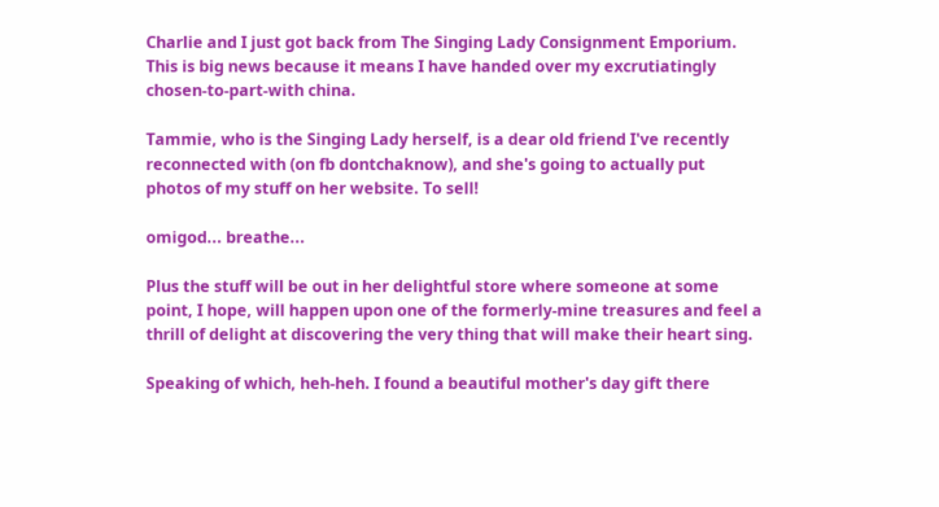Charlie and I just got back from The Singing Lady Consignment Emporium. This is big news because it means I have handed over my excrutiatingly chosen-to-part-with china.

Tammie, who is the Singing Lady herself, is a dear old friend I've recently reconnected with (on fb dontchaknow), and she's going to actually put photos of my stuff on her website. To sell!

omigod... breathe...

Plus the stuff will be out in her delightful store where someone at some point, I hope, will happen upon one of the formerly-mine treasures and feel a thrill of delight at discovering the very thing that will make their heart sing.

Speaking of which, heh-heh. I found a beautiful mother's day gift there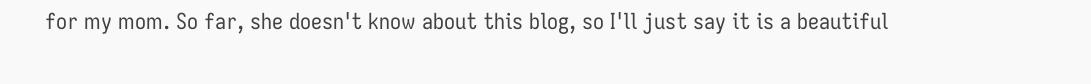for my mom. So far, she doesn't know about this blog, so I'll just say it is a beautiful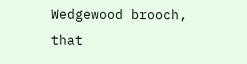Wedgewood brooch, that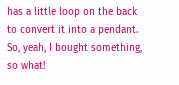has a little loop on the back to convert it into a pendant. So, yeah, I bought something, so what!